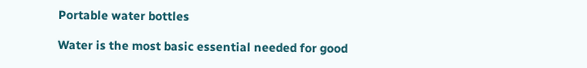Portable water bottles

Water is the most basic essential needed for good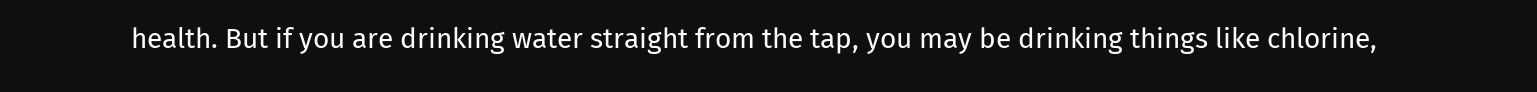health. But if you are drinking water straight from the tap, you may be drinking things like chlorine,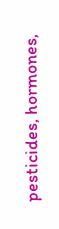pesticides, hormones,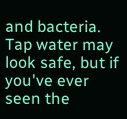and bacteria. Tap water may look safe, but if you've ever seen the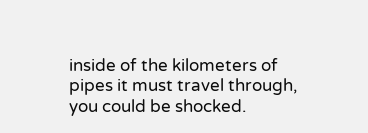inside of the kilometers of pipes it must travel through, you could be shocked.